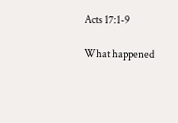Acts 17:1-9

What happened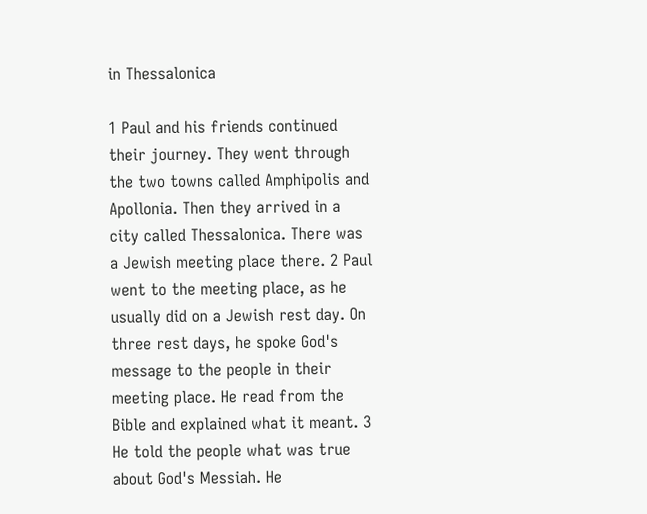in Thessalonica

1 Paul and his friends continued their journey. They went through the two towns called Amphipolis and Apollonia. Then they arrived in a city called Thessalonica. There was a Jewish meeting place there. 2 Paul went to the meeting place, as he usually did on a Jewish rest day. On three rest days, he spoke God's message to the people in their meeting place. He read from the Bible and explained what it meant. 3 He told the people what was true about God's Messiah. He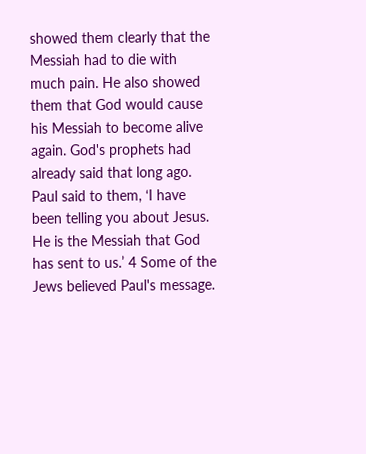showed them clearly that the Messiah had to die with much pain. He also showed them that God would cause his Messiah to become alive again. God's prophets had already said that long ago. Paul said to them, ‘I have been telling you about Jesus. He is the Messiah that God has sent to us.’ 4 Some of the Jews believed Paul's message.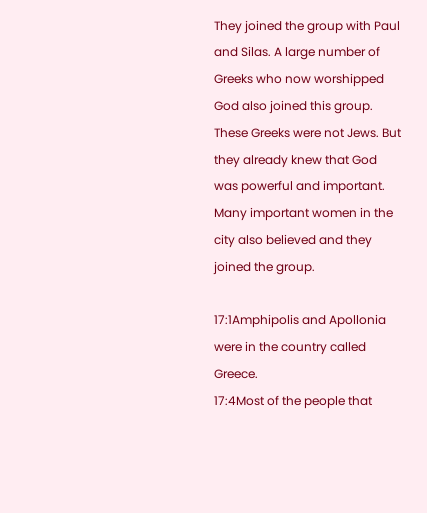They joined the group with Paul and Silas. A large number of Greeks who now worshipped God also joined this group. These Greeks were not Jews. But they already knew that God was powerful and important. Many important women in the city also believed and they joined the group.

17:1Amphipolis and Apollonia were in the country called Greece.
17:4Most of the people that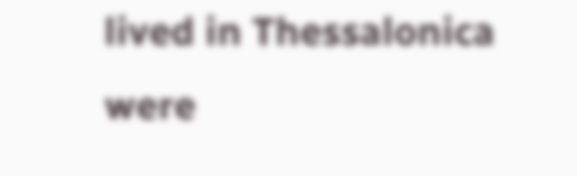lived in Thessalonica were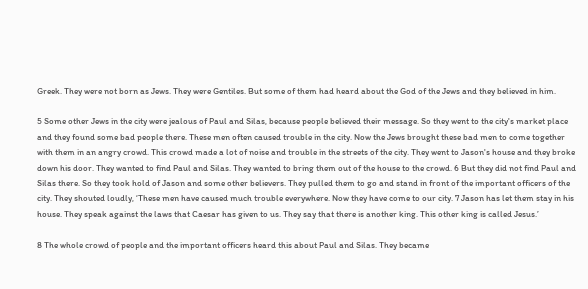Greek. They were not born as Jews. They were Gentiles. But some of them had heard about the God of the Jews and they believed in him.

5 Some other Jews in the city were jealous of Paul and Silas, because people believed their message. So they went to the city's market place and they found some bad people there. These men often caused trouble in the city. Now the Jews brought these bad men to come together with them in an angry crowd. This crowd made a lot of noise and trouble in the streets of the city. They went to Jason's house and they broke down his door. They wanted to find Paul and Silas. They wanted to bring them out of the house to the crowd. 6 But they did not find Paul and Silas there. So they took hold of Jason and some other believers. They pulled them to go and stand in front of the important officers of the city. They shouted loudly, ‘These men have caused much trouble everywhere. Now they have come to our city. 7 Jason has let them stay in his house. They speak against the laws that Caesar has given to us. They say that there is another king. This other king is called Jesus.’

8 The whole crowd of people and the important officers heard this about Paul and Silas. They became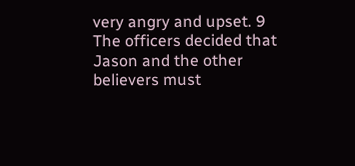very angry and upset. 9 The officers decided that Jason and the other believers must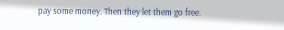pay some money. Then they let them go free.